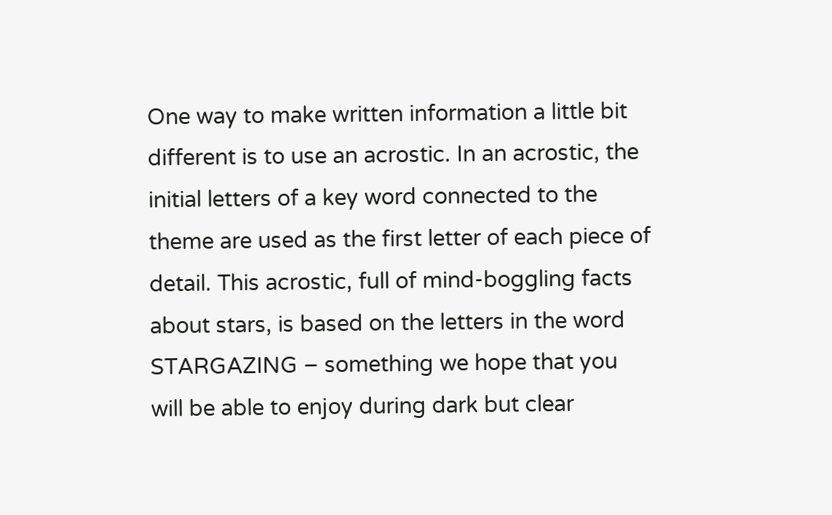One way to make written information a little bit different is to use an acrostic. In an acrostic, the initial letters of a key word connected to the theme are used as the first letter of each piece of detail. This acrostic, full of mind-boggling facts about stars, is based on the letters in the word STARGAZING – something we hope that you will be able to enjoy during dark but clear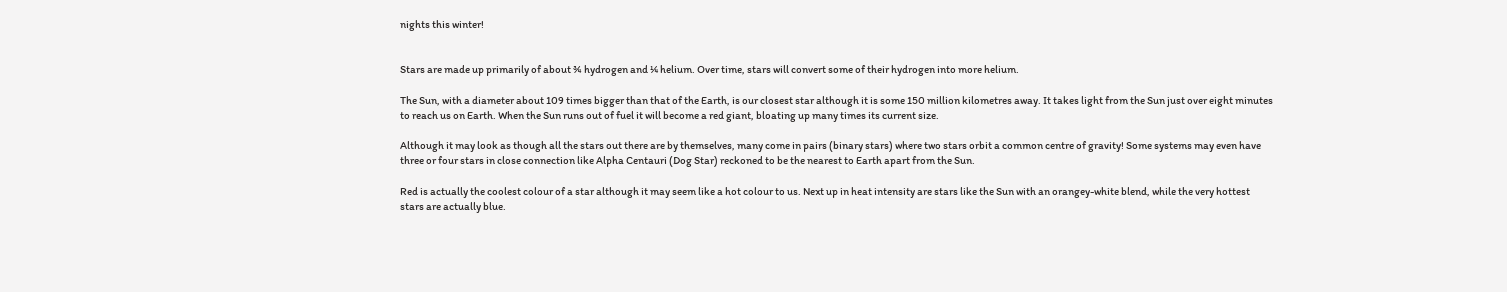nights this winter!


Stars are made up primarily of about ¾ hydrogen and ¼ helium. Over time, stars will convert some of their hydrogen into more helium.

The Sun, with a diameter about 109 times bigger than that of the Earth, is our closest star although it is some 150 million kilometres away. It takes light from the Sun just over eight minutes to reach us on Earth. When the Sun runs out of fuel it will become a red giant, bloating up many times its current size.

Although it may look as though all the stars out there are by themselves, many come in pairs (binary stars) where two stars orbit a common centre of gravity! Some systems may even have three or four stars in close connection like Alpha Centauri (Dog Star) reckoned to be the nearest to Earth apart from the Sun.

Red is actually the coolest colour of a star although it may seem like a hot colour to us. Next up in heat intensity are stars like the Sun with an orangey-white blend, while the very hottest stars are actually blue.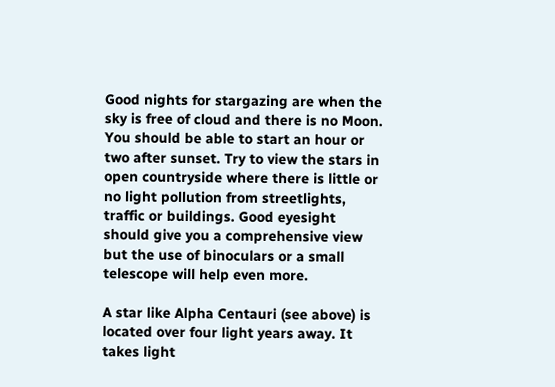Good nights for stargazing are when the sky is free of cloud and there is no Moon. You should be able to start an hour or two after sunset. Try to view the stars in open countryside where there is little or no light pollution from streetlights, traffic or buildings. Good eyesight should give you a comprehensive view but the use of binoculars or a small telescope will help even more.

A star like Alpha Centauri (see above) is located over four light years away. It takes light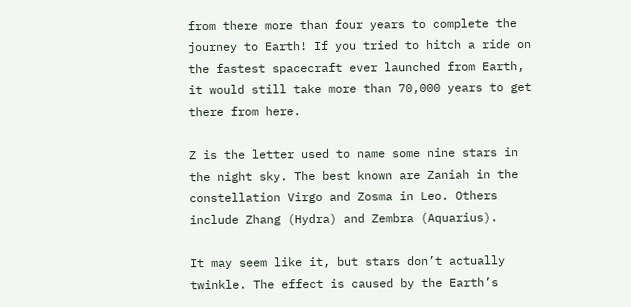from there more than four years to complete the journey to Earth! If you tried to hitch a ride on the fastest spacecraft ever launched from Earth, it would still take more than 70,000 years to get there from here.

Z is the letter used to name some nine stars in the night sky. The best known are Zaniah in the constellation Virgo and Zosma in Leo. Others include Zhang (Hydra) and Zembra (Aquarius).

It may seem like it, but stars don’t actually twinkle. The effect is caused by the Earth’s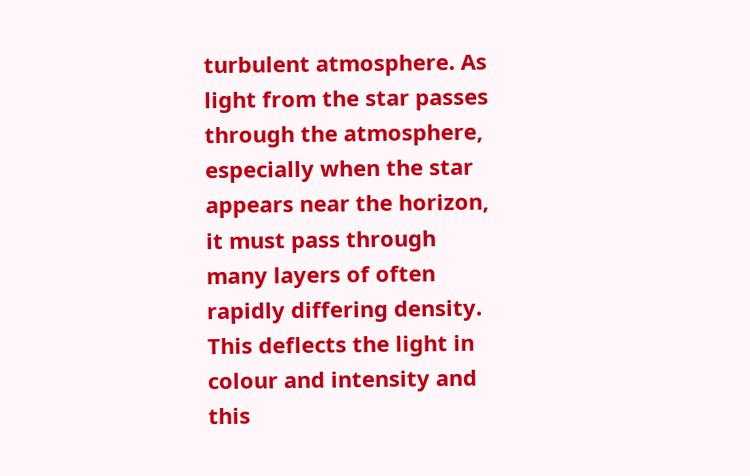turbulent atmosphere. As light from the star passes through the atmosphere, especially when the star appears near the horizon, it must pass through many layers of often rapidly differing density. This deflects the light in colour and intensity and this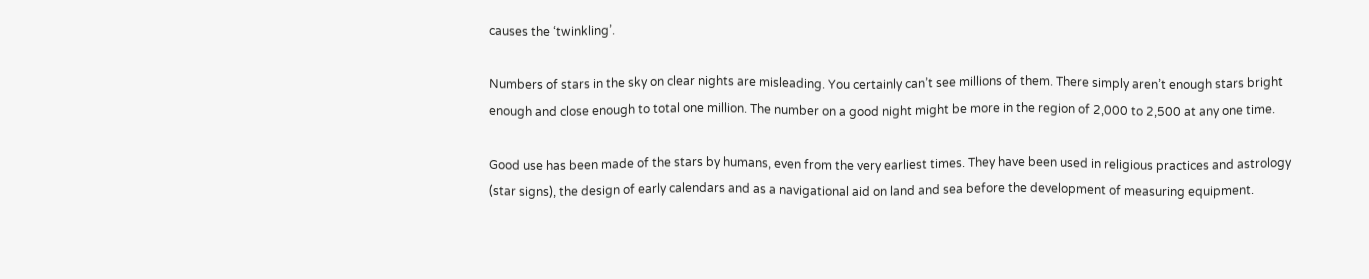causes the ‘twinkling’.

Numbers of stars in the sky on clear nights are misleading. You certainly can’t see millions of them. There simply aren’t enough stars bright enough and close enough to total one million. The number on a good night might be more in the region of 2,000 to 2,500 at any one time.

Good use has been made of the stars by humans, even from the very earliest times. They have been used in religious practices and astrology (star signs), the design of early calendars and as a navigational aid on land and sea before the development of measuring equipment.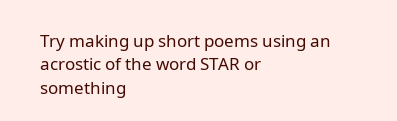Try making up short poems using an acrostic of the word STAR or something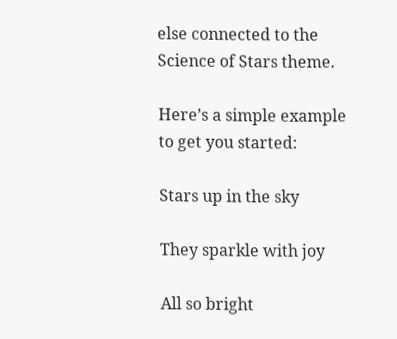else connected to the Science of Stars theme.

Here’s a simple example to get you started:

Stars up in the sky

They sparkle with joy

All so bright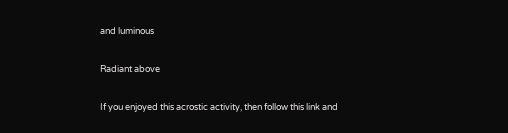and luminous

Radiant above

If you enjoyed this acrostic activity, then follow this link and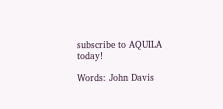subscribe to AQUILA today!

Words: John Davis